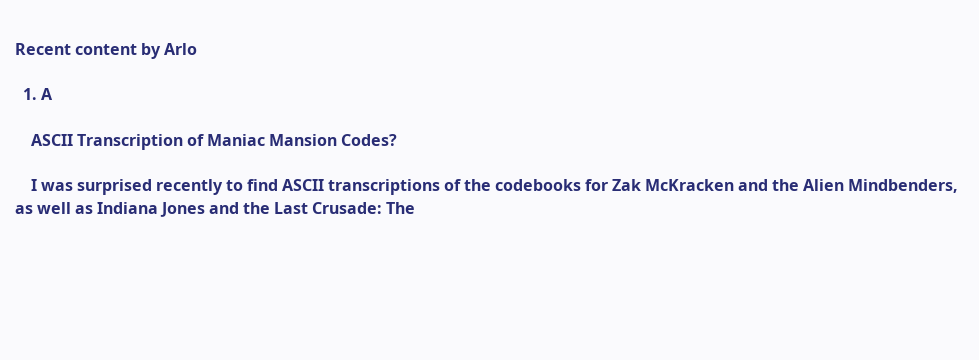Recent content by Arlo

  1. A

    ASCII Transcription of Maniac Mansion Codes?

    I was surprised recently to find ASCII transcriptions of the codebooks for Zak McKracken and the Alien Mindbenders, as well as Indiana Jones and the Last Crusade: The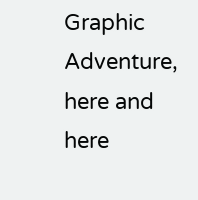Graphic Adventure, here and here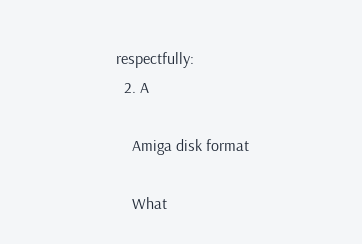respectfully:
  2. A

    Amiga disk format

    What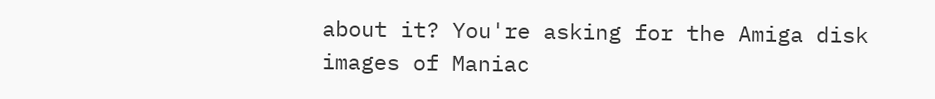about it? You're asking for the Amiga disk images of Maniac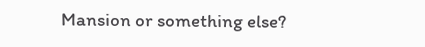Mansion or something else?